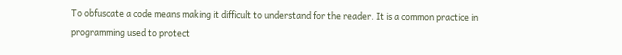To obfuscate a code means making it difficult to understand for the reader. It is a common practice in programming used to protect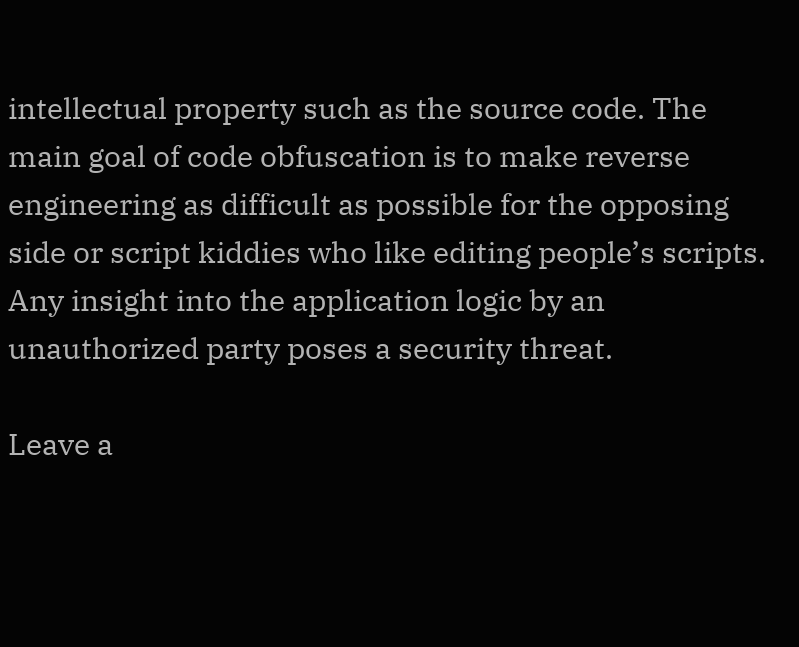intellectual property such as the source code. The main goal of code obfuscation is to make reverse engineering as difficult as possible for the opposing side or script kiddies who like editing people’s scripts. Any insight into the application logic by an unauthorized party poses a security threat.

Leave a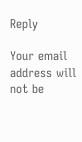Reply

Your email address will not be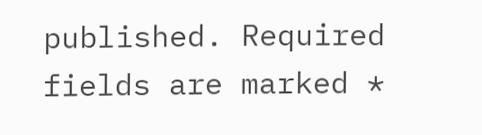published. Required fields are marked *